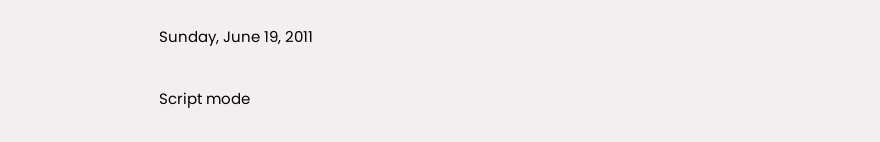Sunday, June 19, 2011

Script mode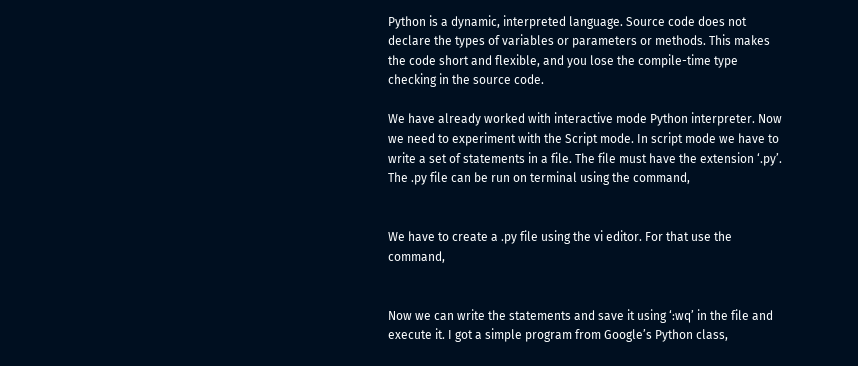Python is a dynamic, interpreted language. Source code does not declare the types of variables or parameters or methods. This makes the code short and flexible, and you lose the compile-time type checking in the source code.

We have already worked with interactive mode Python interpreter. Now we need to experiment with the Script mode. In script mode we have to write a set of statements in a file. The file must have the extension ‘.py’. The .py file can be run on terminal using the command,


We have to create a .py file using the vi editor. For that use the command,


Now we can write the statements and save it using ‘:wq’ in the file and execute it. I got a simple program from Google’s Python class,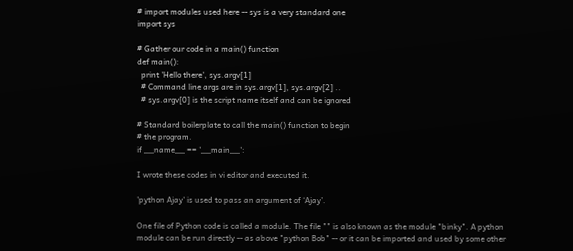# import modules used here -- sys is a very standard one
import sys

# Gather our code in a main() function
def main():
  print 'Hello there', sys.argv[1]
  # Command line args are in sys.argv[1], sys.argv[2] ..
  # sys.argv[0] is the script name itself and can be ignored

# Standard boilerplate to call the main() function to begin
# the program.
if __name__ == '__main__':

I wrote these codes in vi editor and executed it.

'python Ajay' is used to pass an argument of ‘Ajay’.

One file of Python code is called a module. The file "" is also known as the module "binky". A python module can be run directly -- as above "python Bob" -- or it can be imported and used by some other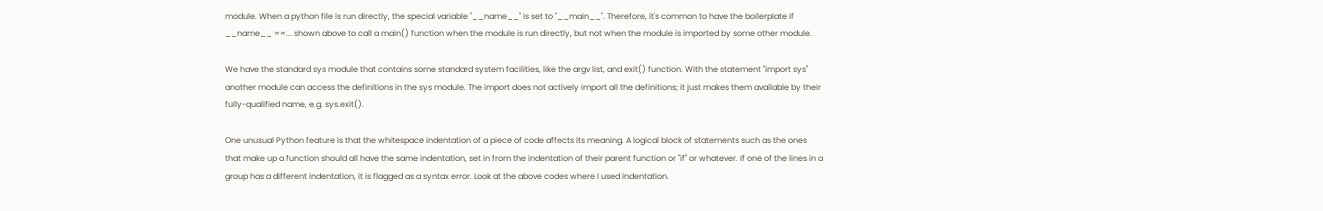module. When a python file is run directly, the special variable "__name__" is set to "__main__". Therefore, it's common to have the boilerplate if __name__ ==... shown above to call a main() function when the module is run directly, but not when the module is imported by some other module.

We have the standard sys module that contains some standard system facilities, like the argv list, and exit() function. With the statement "import sys" another module can access the definitions in the sys module. The import does not actively import all the definitions; it just makes them available by their fully-qualified name, e.g. sys.exit().

One unusual Python feature is that the whitespace indentation of a piece of code affects its meaning. A logical block of statements such as the ones that make up a function should all have the same indentation, set in from the indentation of their parent function or "if" or whatever. If one of the lines in a group has a different indentation, it is flagged as a syntax error. Look at the above codes where I used indentation.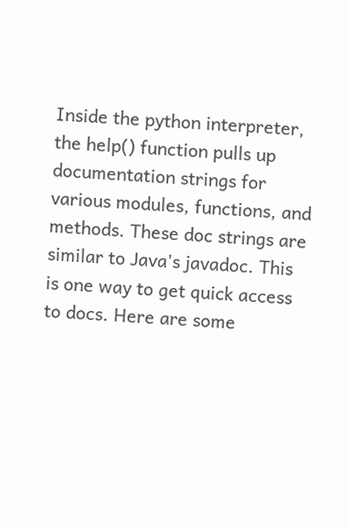Inside the python interpreter, the help() function pulls up documentation strings for various modules, functions, and methods. These doc strings are similar to Java's javadoc. This is one way to get quick access to docs. Here are some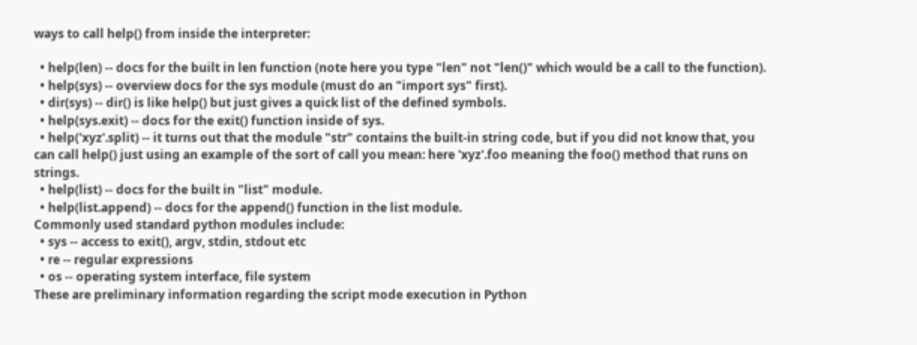ways to call help() from inside the interpreter:

  • help(len) -- docs for the built in len function (note here you type "len" not "len()" which would be a call to the function).
  • help(sys) -- overview docs for the sys module (must do an "import sys" first).
  • dir(sys) -- dir() is like help() but just gives a quick list of the defined symbols.
  • help(sys.exit) -- docs for the exit() function inside of sys.
  • help('xyz'.split) -- it turns out that the module "str" contains the built-in string code, but if you did not know that, you can call help() just using an example of the sort of call you mean: here 'xyz'.foo meaning the foo() method that runs on strings.
  • help(list) -- docs for the built in "list" module.
  • help(list.append) -- docs for the append() function in the list module.
Commonly used standard python modules include:
  • sys -- access to exit(), argv, stdin, stdout etc
  • re -- regular expressions
  • os -- operating system interface, file system
These are preliminary information regarding the script mode execution in Python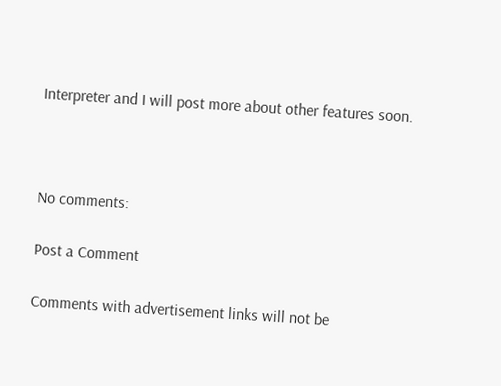Interpreter and I will post more about other features soon.



No comments:

Post a Comment

Comments with advertisement links will not be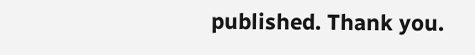published. Thank you.